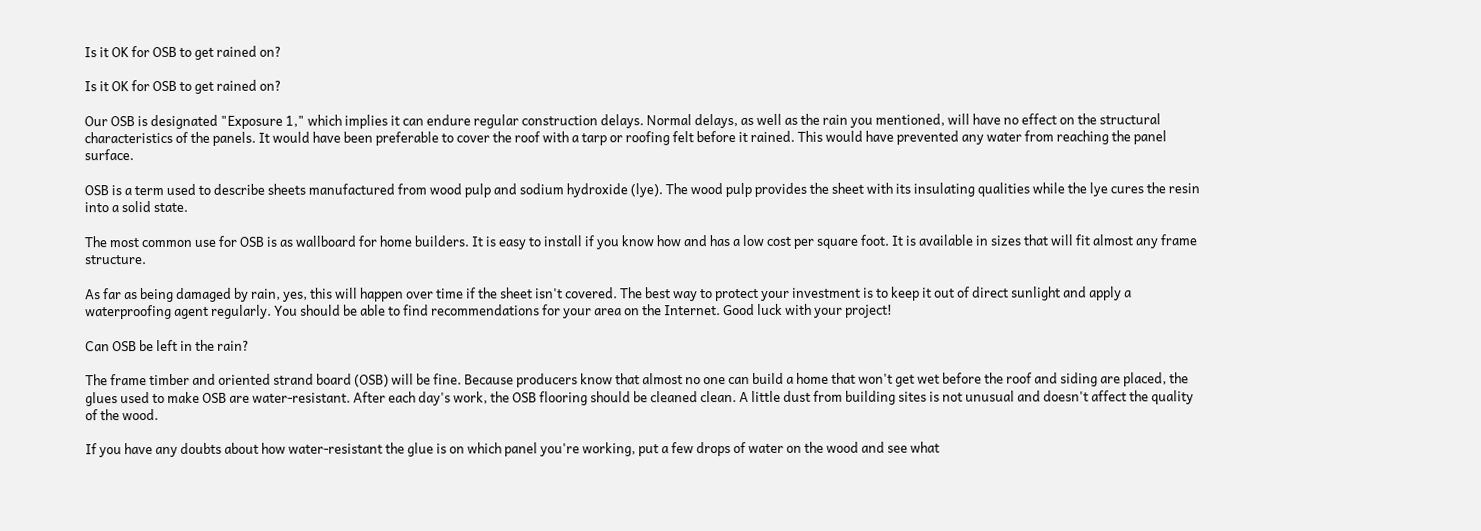Is it OK for OSB to get rained on?

Is it OK for OSB to get rained on?

Our OSB is designated "Exposure 1," which implies it can endure regular construction delays. Normal delays, as well as the rain you mentioned, will have no effect on the structural characteristics of the panels. It would have been preferable to cover the roof with a tarp or roofing felt before it rained. This would have prevented any water from reaching the panel surface.

OSB is a term used to describe sheets manufactured from wood pulp and sodium hydroxide (lye). The wood pulp provides the sheet with its insulating qualities while the lye cures the resin into a solid state.

The most common use for OSB is as wallboard for home builders. It is easy to install if you know how and has a low cost per square foot. It is available in sizes that will fit almost any frame structure.

As far as being damaged by rain, yes, this will happen over time if the sheet isn't covered. The best way to protect your investment is to keep it out of direct sunlight and apply a waterproofing agent regularly. You should be able to find recommendations for your area on the Internet. Good luck with your project!

Can OSB be left in the rain?

The frame timber and oriented strand board (OSB) will be fine. Because producers know that almost no one can build a home that won't get wet before the roof and siding are placed, the glues used to make OSB are water-resistant. After each day's work, the OSB flooring should be cleaned clean. A little dust from building sites is not unusual and doesn't affect the quality of the wood.

If you have any doubts about how water-resistant the glue is on which panel you're working, put a few drops of water on the wood and see what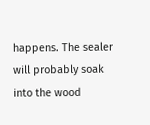happens. The sealer will probably soak into the wood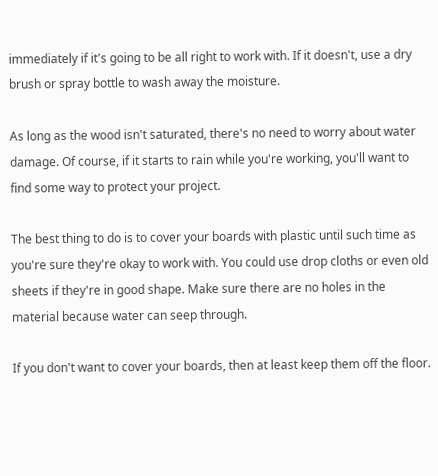immediately if it's going to be all right to work with. If it doesn't, use a dry brush or spray bottle to wash away the moisture.

As long as the wood isn't saturated, there's no need to worry about water damage. Of course, if it starts to rain while you're working, you'll want to find some way to protect your project.

The best thing to do is to cover your boards with plastic until such time as you're sure they're okay to work with. You could use drop cloths or even old sheets if they're in good shape. Make sure there are no holes in the material because water can seep through.

If you don't want to cover your boards, then at least keep them off the floor.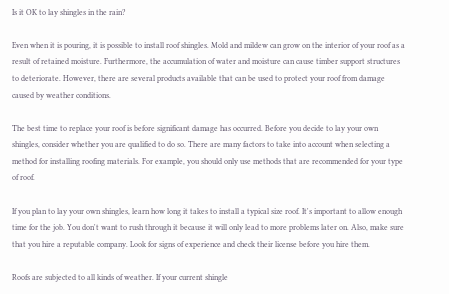Is it OK to lay shingles in the rain?

Even when it is pouring, it is possible to install roof shingles. Mold and mildew can grow on the interior of your roof as a result of retained moisture. Furthermore, the accumulation of water and moisture can cause timber support structures to deteriorate. However, there are several products available that can be used to protect your roof from damage caused by weather conditions.

The best time to replace your roof is before significant damage has occurred. Before you decide to lay your own shingles, consider whether you are qualified to do so. There are many factors to take into account when selecting a method for installing roofing materials. For example, you should only use methods that are recommended for your type of roof.

If you plan to lay your own shingles, learn how long it takes to install a typical size roof. It's important to allow enough time for the job. You don't want to rush through it because it will only lead to more problems later on. Also, make sure that you hire a reputable company. Look for signs of experience and check their license before you hire them.

Roofs are subjected to all kinds of weather. If your current shingle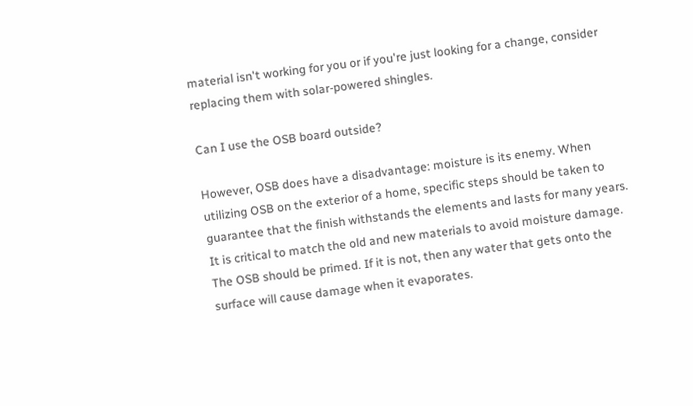material isn't working for you or if you're just looking for a change, consider replacing them with solar-powered shingles.

Can I use the OSB board outside?

However, OSB does have a disadvantage: moisture is its enemy. When utilizing OSB on the exterior of a home, specific steps should be taken to guarantee that the finish withstands the elements and lasts for many years. It is critical to match the old and new materials to avoid moisture damage. The OSB should be primed. If it is not, then any water that gets onto the surface will cause damage when it evaporates.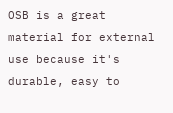OSB is a great material for external use because it's durable, easy to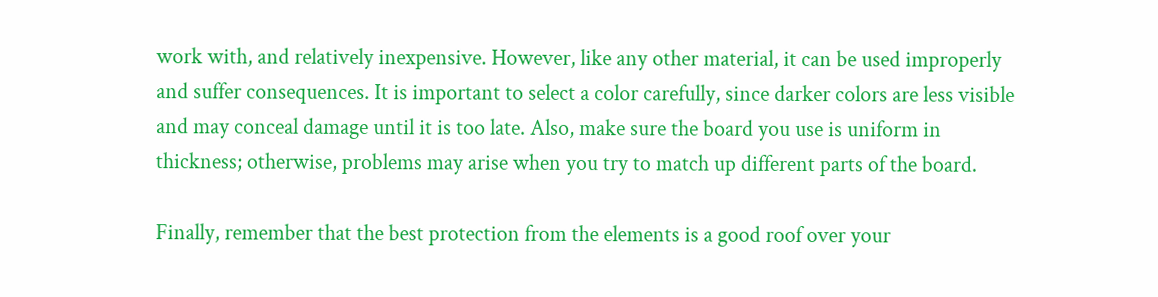work with, and relatively inexpensive. However, like any other material, it can be used improperly and suffer consequences. It is important to select a color carefully, since darker colors are less visible and may conceal damage until it is too late. Also, make sure the board you use is uniform in thickness; otherwise, problems may arise when you try to match up different parts of the board.

Finally, remember that the best protection from the elements is a good roof over your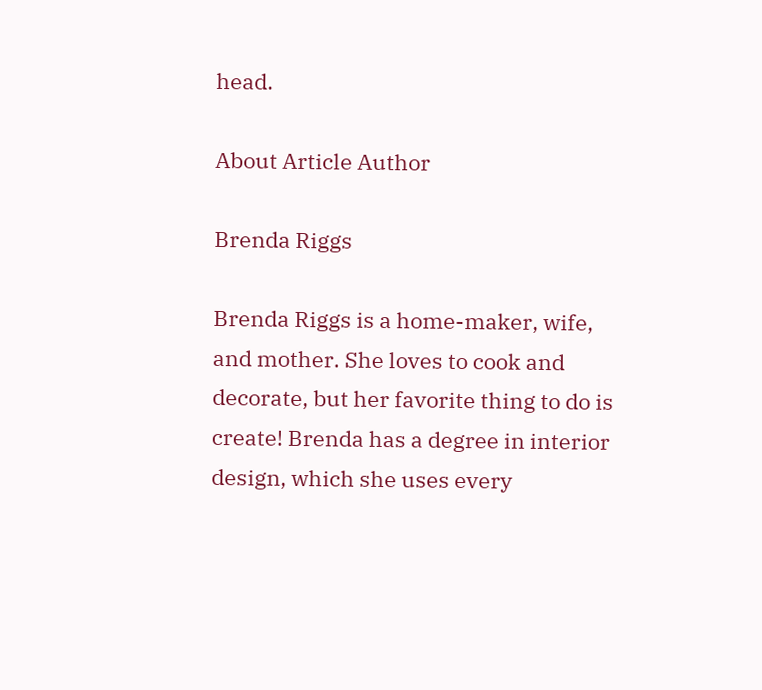head.

About Article Author

Brenda Riggs

Brenda Riggs is a home-maker, wife, and mother. She loves to cook and decorate, but her favorite thing to do is create! Brenda has a degree in interior design, which she uses every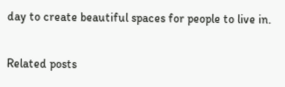day to create beautiful spaces for people to live in.

Related posts